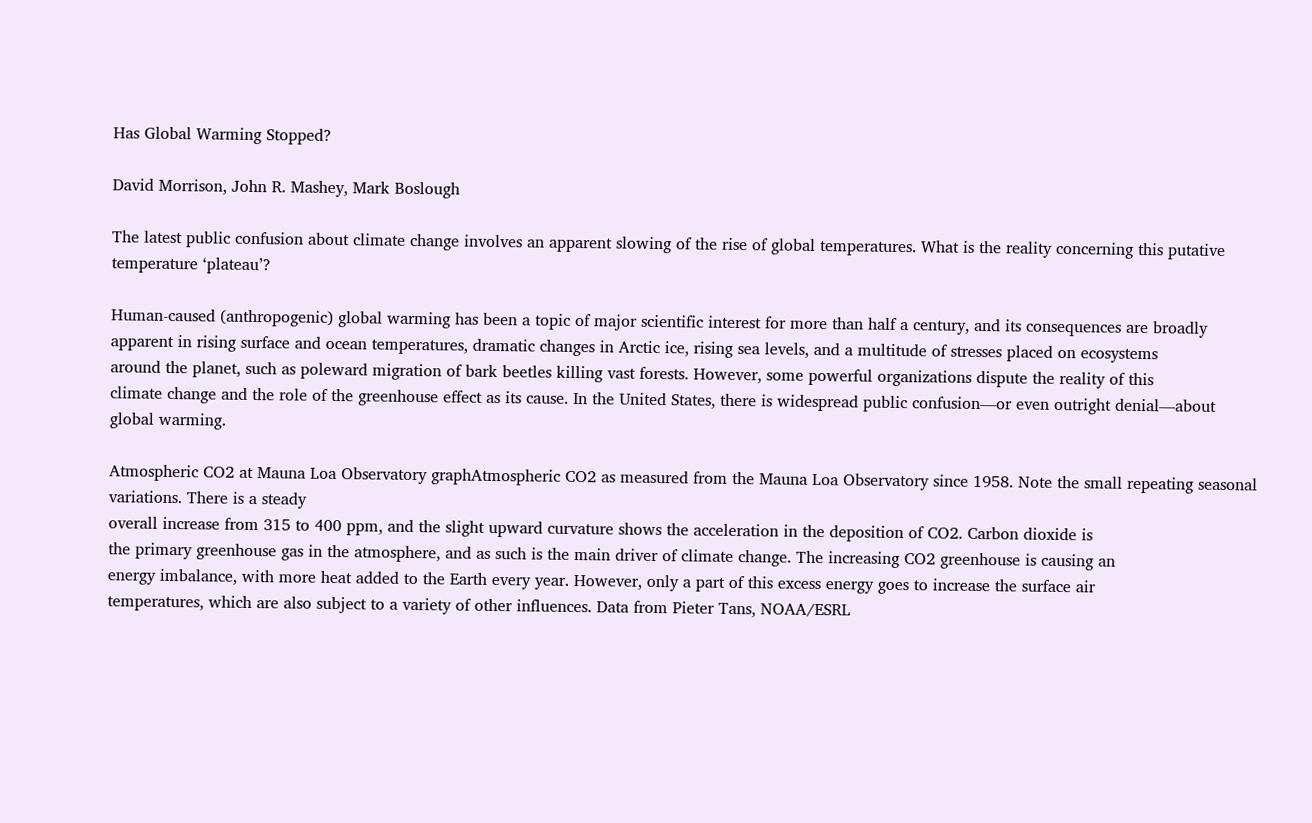Has Global Warming Stopped?

David Morrison, John R. Mashey, Mark Boslough

The latest public confusion about climate change involves an apparent slowing of the rise of global temperatures. What is the reality concerning this putative temperature ‘plateau’?

Human-caused (anthropogenic) global warming has been a topic of major scientific interest for more than half a century, and its consequences are broadly
apparent in rising surface and ocean temperatures, dramatic changes in Arctic ice, rising sea levels, and a multitude of stresses placed on ecosystems
around the planet, such as poleward migration of bark beetles killing vast forests. However, some powerful organizations dispute the reality of this
climate change and the role of the greenhouse effect as its cause. In the United States, there is widespread public confusion—or even outright denial—about
global warming.

Atmospheric CO2 at Mauna Loa Observatory graphAtmospheric CO2 as measured from the Mauna Loa Observatory since 1958. Note the small repeating seasonal variations. There is a steady
overall increase from 315 to 400 ppm, and the slight upward curvature shows the acceleration in the deposition of CO2. Carbon dioxide is
the primary greenhouse gas in the atmosphere, and as such is the main driver of climate change. The increasing CO2 greenhouse is causing an
energy imbalance, with more heat added to the Earth every year. However, only a part of this excess energy goes to increase the surface air
temperatures, which are also subject to a variety of other influences. Data from Pieter Tans, NOAA/ESRL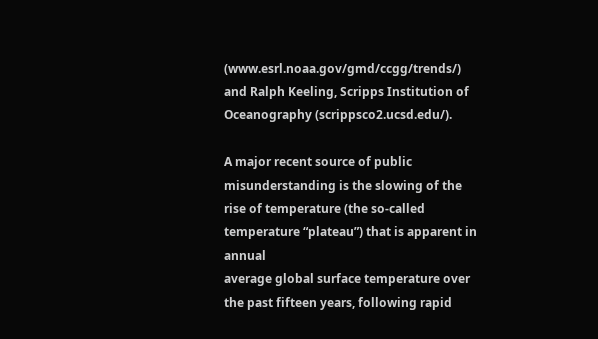(www.esrl.noaa.gov/gmd/ccgg/trends/) and Ralph Keeling, Scripps Institution of Oceanography (scrippsco2.ucsd.edu/).

A major recent source of public misunderstanding is the slowing of the rise of temperature (the so-called temperature “plateau”) that is apparent in annual
average global surface temperature over the past fifteen years, following rapid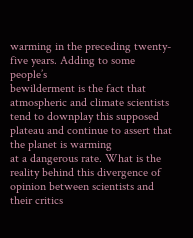warming in the preceding twenty-five years. Adding to some people’s
bewilderment is the fact that atmospheric and climate scientists tend to downplay this supposed plateau and continue to assert that the planet is warming
at a dangerous rate. What is the reality behind this divergence of opinion between scientists and their critics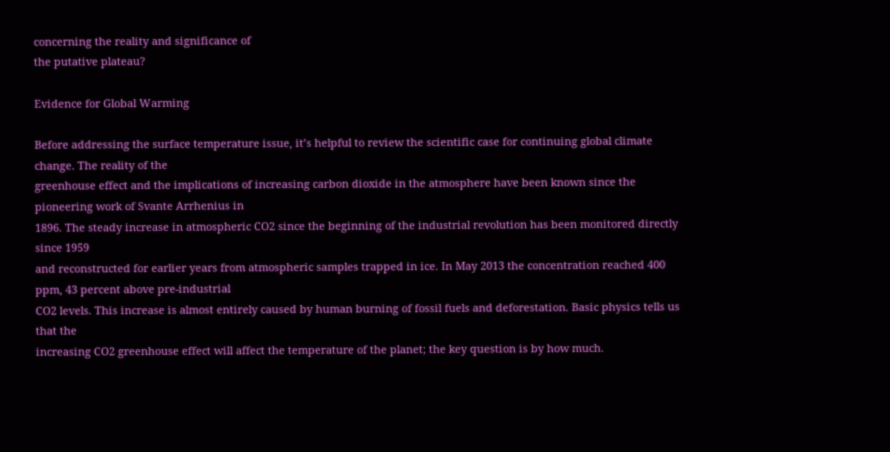concerning the reality and significance of
the putative plateau?

Evidence for Global Warming

Before addressing the surface temperature issue, it’s helpful to review the scientific case for continuing global climate change. The reality of the
greenhouse effect and the implications of increasing carbon dioxide in the atmosphere have been known since the pioneering work of Svante Arrhenius in
1896. The steady increase in atmospheric CO2 since the beginning of the industrial revolution has been monitored directly since 1959
and reconstructed for earlier years from atmospheric samples trapped in ice. In May 2013 the concentration reached 400 ppm, 43 percent above pre-industrial
CO2 levels. This increase is almost entirely caused by human burning of fossil fuels and deforestation. Basic physics tells us that the
increasing CO2 greenhouse effect will affect the temperature of the planet; the key question is by how much.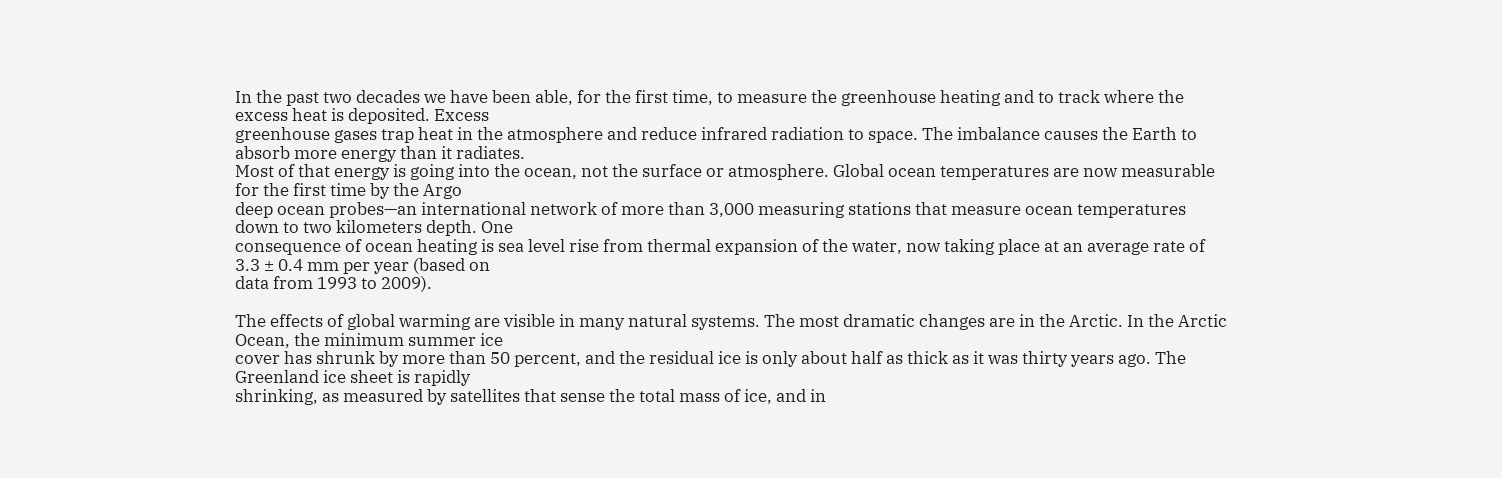In the past two decades we have been able, for the first time, to measure the greenhouse heating and to track where the excess heat is deposited. Excess
greenhouse gases trap heat in the atmosphere and reduce infrared radiation to space. The imbalance causes the Earth to absorb more energy than it radiates.
Most of that energy is going into the ocean, not the surface or atmosphere. Global ocean temperatures are now measurable for the first time by the Argo
deep ocean probes—an international network of more than 3,000 measuring stations that measure ocean temperatures down to two kilometers depth. One
consequence of ocean heating is sea level rise from thermal expansion of the water, now taking place at an average rate of 3.3 ± 0.4 mm per year (based on
data from 1993 to 2009).

The effects of global warming are visible in many natural systems. The most dramatic changes are in the Arctic. In the Arctic Ocean, the minimum summer ice
cover has shrunk by more than 50 percent, and the residual ice is only about half as thick as it was thirty years ago. The Greenland ice sheet is rapidly
shrinking, as measured by satellites that sense the total mass of ice, and in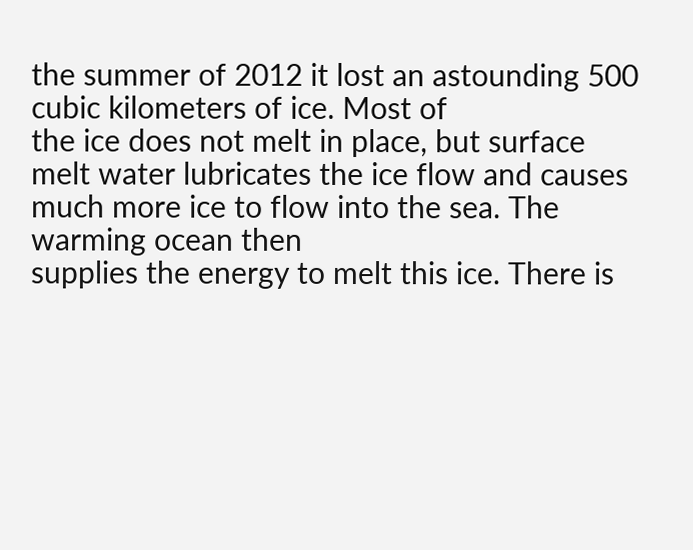the summer of 2012 it lost an astounding 500 cubic kilometers of ice. Most of
the ice does not melt in place, but surface melt water lubricates the ice flow and causes much more ice to flow into the sea. The warming ocean then
supplies the energy to melt this ice. There is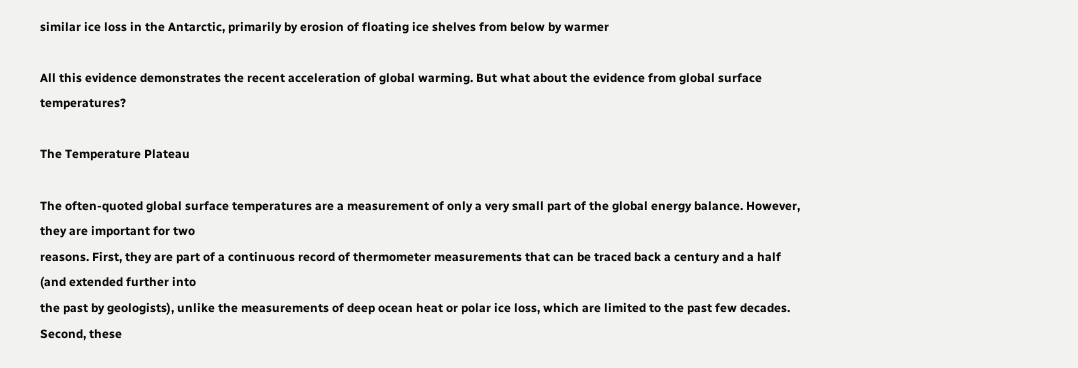similar ice loss in the Antarctic, primarily by erosion of floating ice shelves from below by warmer

All this evidence demonstrates the recent acceleration of global warming. But what about the evidence from global surface temperatures?

The Temperature Plateau

The often-quoted global surface temperatures are a measurement of only a very small part of the global energy balance. However, they are important for two
reasons. First, they are part of a continuous record of thermometer measurements that can be traced back a century and a half (and extended further into
the past by geologists), unlike the measurements of deep ocean heat or polar ice loss, which are limited to the past few decades. Second, these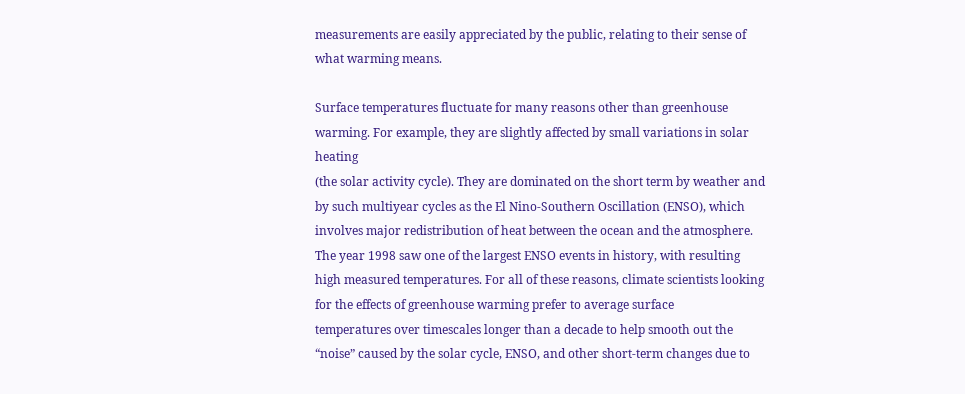measurements are easily appreciated by the public, relating to their sense of what warming means.

Surface temperatures fluctuate for many reasons other than greenhouse warming. For example, they are slightly affected by small variations in solar heating
(the solar activity cycle). They are dominated on the short term by weather and by such multiyear cycles as the El Nino-Southern Oscillation (ENSO), which
involves major redistribution of heat between the ocean and the atmosphere. The year 1998 saw one of the largest ENSO events in history, with resulting
high measured temperatures. For all of these reasons, climate scientists looking for the effects of greenhouse warming prefer to average surface
temperatures over timescales longer than a decade to help smooth out the “noise” caused by the solar cycle, ENSO, and other short-term changes due to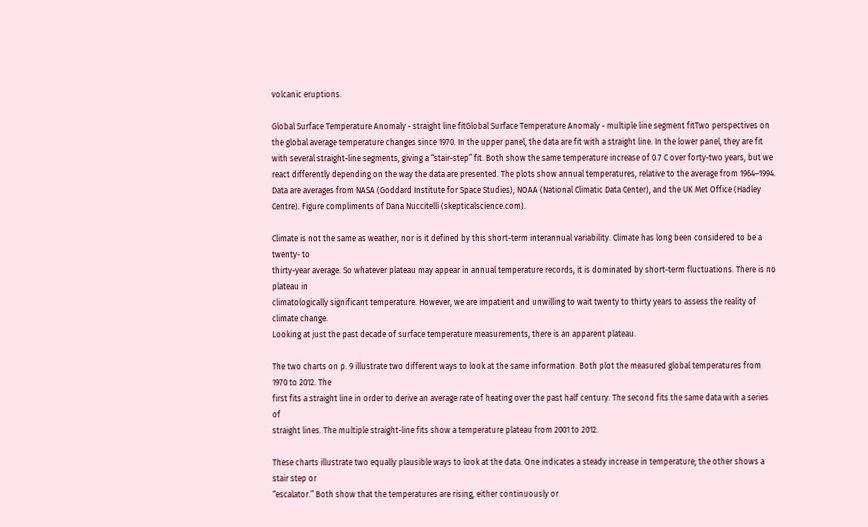volcanic eruptions.

Global Surface Temperature Anomaly - straight line fitGlobal Surface Temperature Anomaly - multiple line segment fitTwo perspectives on the global average temperature changes since 1970. In the upper panel, the data are fit with a straight line. In the lower panel, they are fit with several straight-line segments, giving a “stair-step” fit. Both show the same temperature increase of 0.7 C over forty-two years, but we react differently depending on the way the data are presented. The plots show annual temperatures, relative to the average from 1964–1994. Data are averages from NASA (Goddard Institute for Space Studies), NOAA (National Climatic Data Center), and the UK Met Office (Hadley Centre). Figure compliments of Dana Nuccitelli (skepticalscience.com).

Climate is not the same as weather, nor is it defined by this short-term interannual variability. Climate has long been considered to be a twenty- to
thirty-year average. So whatever plateau may appear in annual temperature records, it is dominated by short-term fluctuations. There is no plateau in
climatologically significant temperature. However, we are impatient and unwilling to wait twenty to thirty years to assess the reality of climate change.
Looking at just the past decade of surface temperature measurements, there is an apparent plateau.

The two charts on p. 9 illustrate two different ways to look at the same information. Both plot the measured global temperatures from 1970 to 2012. The
first fits a straight line in order to derive an average rate of heating over the past half century. The second fits the same data with a series of
straight lines. The multiple straight-line fits show a temperature plateau from 2001 to 2012.

These charts illustrate two equally plausible ways to look at the data. One indicates a steady increase in temperature; the other shows a stair step or
“escalator.” Both show that the temperatures are rising, either continuously or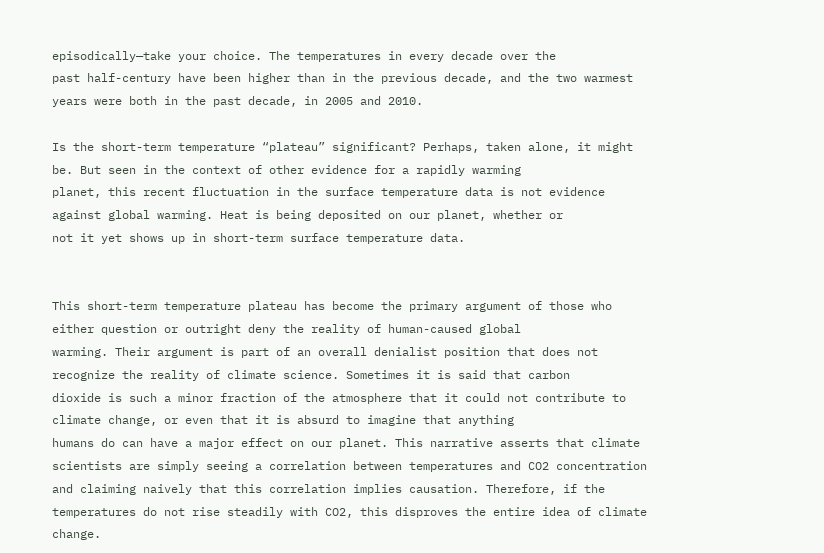episodically—take your choice. The temperatures in every decade over the
past half-century have been higher than in the previous decade, and the two warmest years were both in the past decade, in 2005 and 2010.

Is the short-term temperature “plateau” significant? Perhaps, taken alone, it might be. But seen in the context of other evidence for a rapidly warming
planet, this recent fluctuation in the surface temperature data is not evidence against global warming. Heat is being deposited on our planet, whether or
not it yet shows up in short-term surface temperature data.


This short-term temperature plateau has become the primary argument of those who either question or outright deny the reality of human-caused global
warming. Their argument is part of an overall denialist position that does not recognize the reality of climate science. Sometimes it is said that carbon
dioxide is such a minor fraction of the atmosphere that it could not contribute to climate change, or even that it is absurd to imagine that anything
humans do can have a major effect on our planet. This narrative asserts that climate scientists are simply seeing a correlation between temperatures and CO2 concentration and claiming naively that this correlation implies causation. Therefore, if the temperatures do not rise steadily with CO2, this disproves the entire idea of climate change.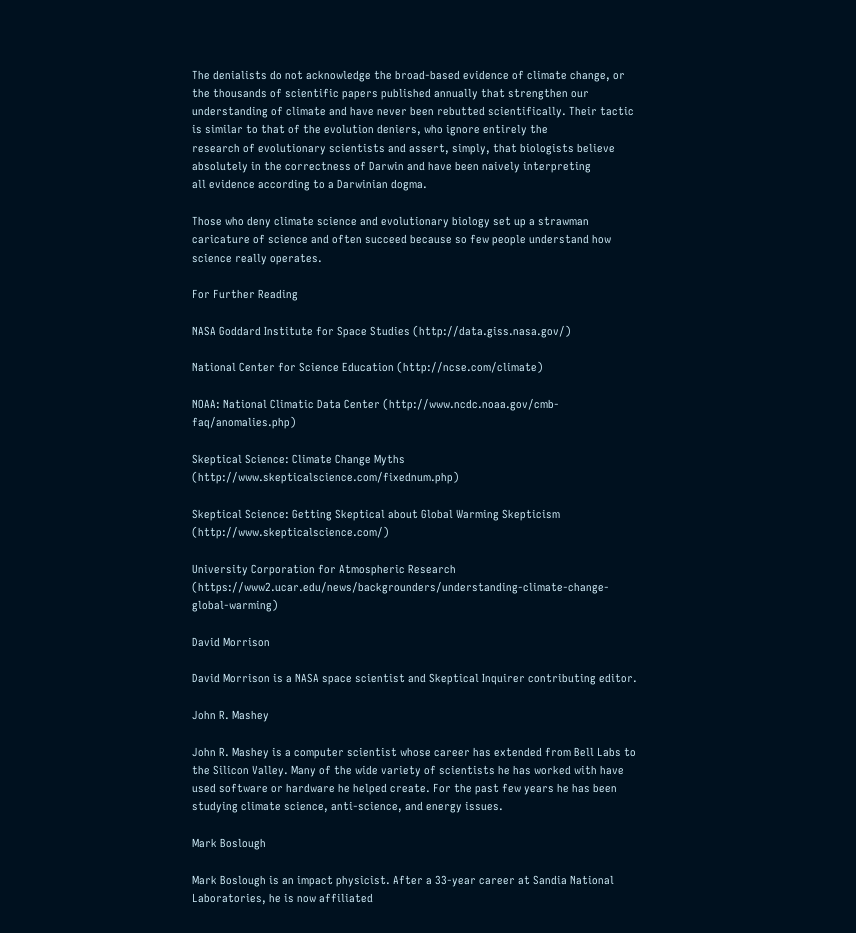The denialists do not acknowledge the broad-based evidence of climate change, or the thousands of scientific papers published annually that strengthen our
understanding of climate and have never been rebutted scientifically. Their tactic is similar to that of the evolution deniers, who ignore entirely the
research of evolutionary scientists and assert, simply, that biologists believe absolutely in the correctness of Darwin and have been naively interpreting
all evidence according to a Darwinian dogma.

Those who deny climate science and evolutionary biology set up a strawman caricature of science and often succeed because so few people understand how
science really operates.

For Further Reading

NASA Goddard Institute for Space Studies (http://data.giss.nasa.gov/)

National Center for Science Education (http://ncse.com/climate)

NOAA: National Climatic Data Center (http://www.ncdc.noaa.gov/cmb-faq/anomalies.php)

Skeptical Science: Climate Change Myths (http://www.skepticalscience.com/fixednum.php)

Skeptical Science: Getting Skeptical about Global Warming Skepticism (http://www.skepticalscience.com/)

University Corporation for Atmospheric Research (https://www2.ucar.edu/news/backgrounders/understanding-climate-change-global-warming)

David Morrison

David Morrison is a NASA space scientist and Skeptical Inquirer contributing editor.

John R. Mashey

John R. Mashey is a computer scientist whose career has extended from Bell Labs to the Silicon Valley. Many of the wide variety of scientists he has worked with have used software or hardware he helped create. For the past few years he has been studying climate science, anti-science, and energy issues.

Mark Boslough

Mark Boslough is an impact physicist. After a 33-year career at Sandia National Laboratories, he is now affiliated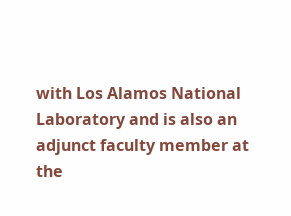with Los Alamos National Laboratory and is also an adjunct faculty member at the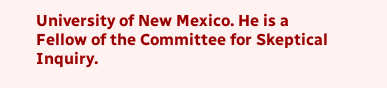University of New Mexico. He is a Fellow of the Committee for Skeptical Inquiry.